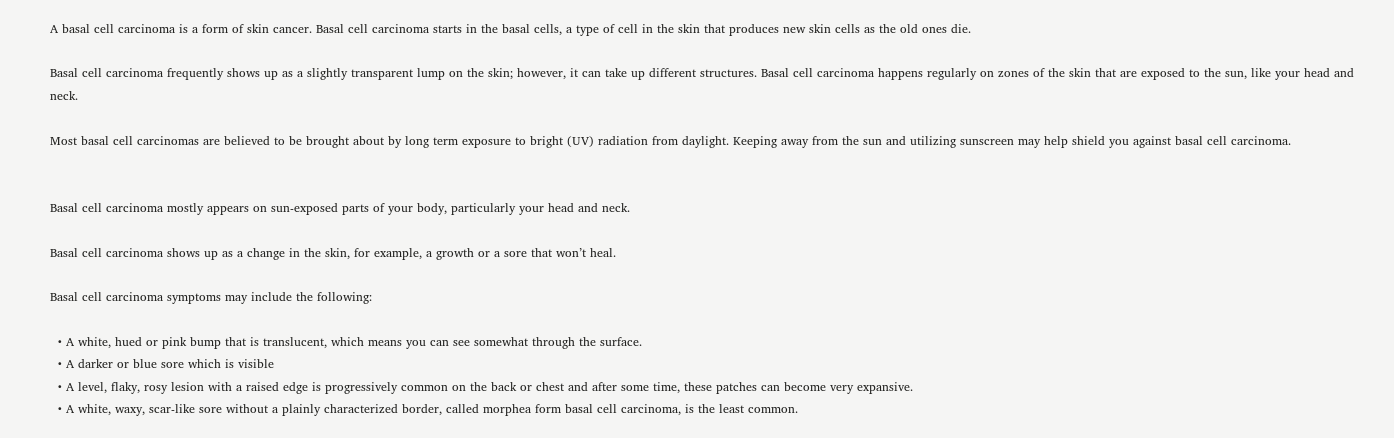A basal cell carcinoma is a form of skin cancer. Basal cell carcinoma starts in the basal cells, a type of cell in the skin that produces new skin cells as the old ones die.

Basal cell carcinoma frequently shows up as a slightly transparent lump on the skin; however, it can take up different structures. Basal cell carcinoma happens regularly on zones of the skin that are exposed to the sun, like your head and neck.

Most basal cell carcinomas are believed to be brought about by long term exposure to bright (UV) radiation from daylight. Keeping away from the sun and utilizing sunscreen may help shield you against basal cell carcinoma.


Basal cell carcinoma mostly appears on sun-exposed parts of your body, particularly your head and neck.

Basal cell carcinoma shows up as a change in the skin, for example, a growth or a sore that won’t heal.

Basal cell carcinoma symptoms may include the following:

  • A white, hued or pink bump that is translucent, which means you can see somewhat through the surface.
  • A darker or blue sore which is visible
  • A level, flaky, rosy lesion with a raised edge is progressively common on the back or chest and after some time, these patches can become very expansive.
  • A white, waxy, scar-like sore without a plainly characterized border, called morphea form basal cell carcinoma, is the least common.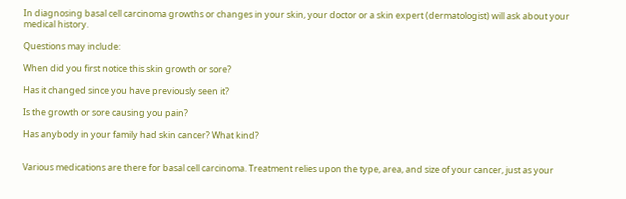In diagnosing basal cell carcinoma growths or changes in your skin, your doctor or a skin expert (dermatologist) will ask about your medical history.

Questions may include:

When did you first notice this skin growth or sore?

Has it changed since you have previously seen it?

Is the growth or sore causing you pain?

Has anybody in your family had skin cancer? What kind?


Various medications are there for basal cell carcinoma. Treatment relies upon the type, area, and size of your cancer, just as your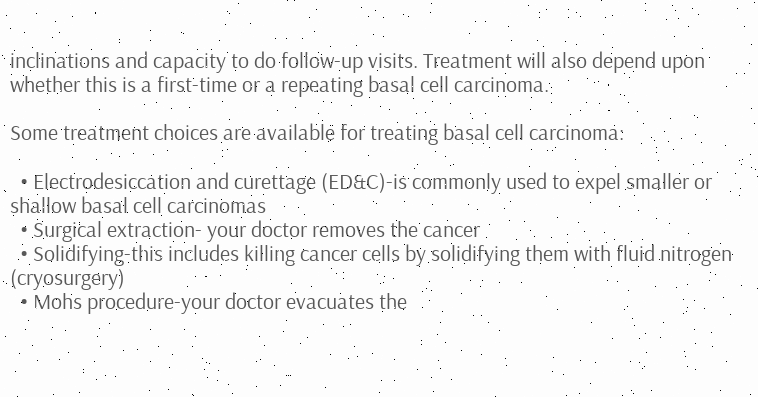inclinations and capacity to do follow-up visits. Treatment will also depend upon whether this is a first-time or a repeating basal cell carcinoma.

Some treatment choices are available for treating basal cell carcinoma:

  • Electrodesiccation and curettage (ED&C)-is commonly used to expel smaller or shallow basal cell carcinomas
  • Surgical extraction- your doctor removes the cancer
  • Solidifying-this includes killing cancer cells by solidifying them with fluid nitrogen (cryosurgery)
  • Mohs procedure-your doctor evacuates the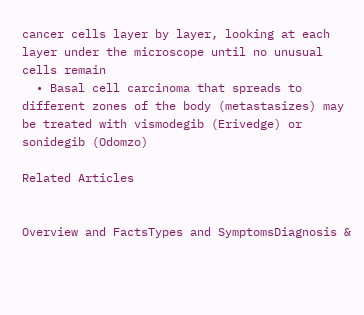cancer cells layer by layer, looking at each layer under the microscope until no unusual cells remain
  • Basal cell carcinoma that spreads to different zones of the body (metastasizes) may be treated with vismodegib (Erivedge) or sonidegib (Odomzo)

Related Articles


Overview and FactsTypes and SymptomsDiagnosis &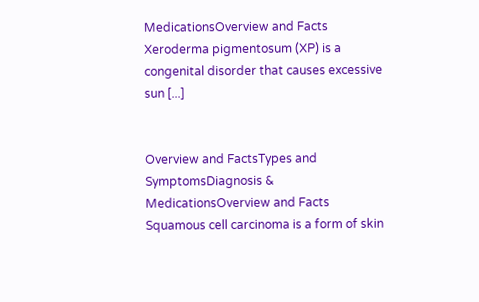MedicationsOverview and Facts Xeroderma pigmentosum (XP) is a congenital disorder that causes excessive sun [...]


Overview and FactsTypes and SymptomsDiagnosis & MedicationsOverview and Facts Squamous cell carcinoma is a form of skin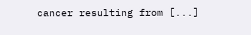cancer resulting from [...]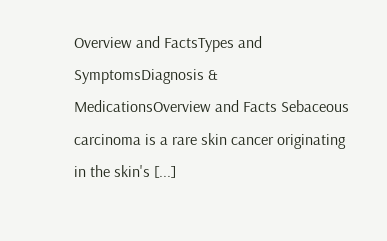Overview and FactsTypes and SymptomsDiagnosis & MedicationsOverview and Facts Sebaceous carcinoma is a rare skin cancer originating in the skin's [...]